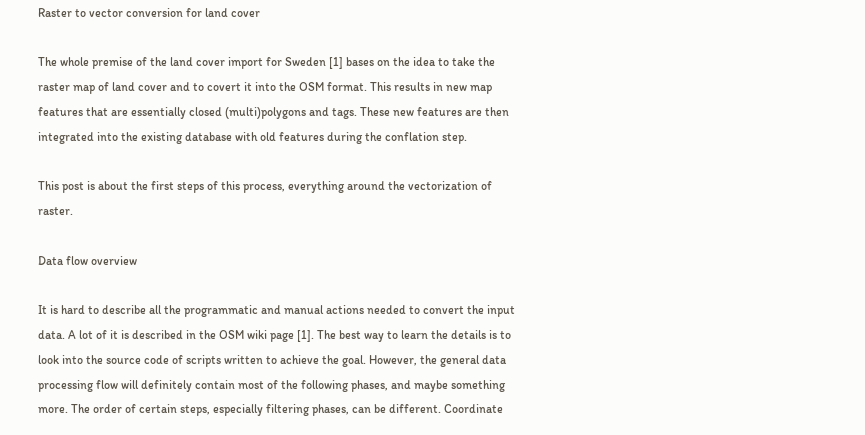Raster to vector conversion for land cover

The whole premise of the land cover import for Sweden [1] bases on the idea to take the raster map of land cover and to covert it into the OSM format. This results in new map features that are essentially closed (multi)polygons and tags. These new features are then integrated into the existing database with old features during the conflation step.

This post is about the first steps of this process, everything around the vectorization of raster.

Data flow overview

It is hard to describe all the programmatic and manual actions needed to convert the input data. A lot of it is described in the OSM wiki page [1]. The best way to learn the details is to look into the source code of scripts written to achieve the goal. However, the general data processing flow will definitely contain most of the following phases, and maybe something more. The order of certain steps, especially filtering phases, can be different. Coordinate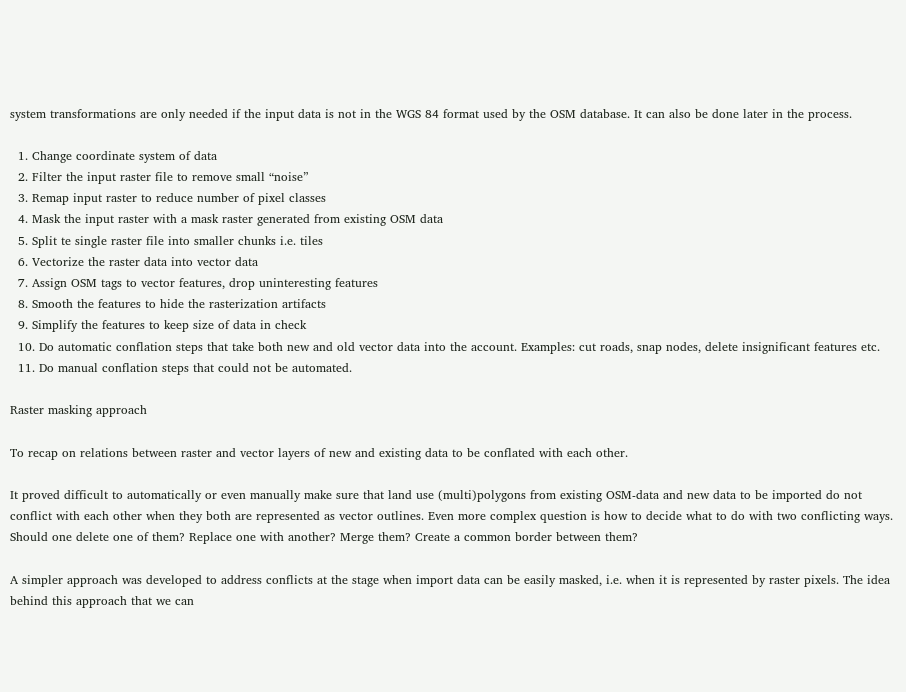system transformations are only needed if the input data is not in the WGS 84 format used by the OSM database. It can also be done later in the process.

  1. Change coordinate system of data
  2. Filter the input raster file to remove small “noise”
  3. Remap input raster to reduce number of pixel classes
  4. Mask the input raster with a mask raster generated from existing OSM data
  5. Split te single raster file into smaller chunks i.e. tiles
  6. Vectorize the raster data into vector data
  7. Assign OSM tags to vector features, drop uninteresting features
  8. Smooth the features to hide the rasterization artifacts
  9. Simplify the features to keep size of data in check
  10. Do automatic conflation steps that take both new and old vector data into the account. Examples: cut roads, snap nodes, delete insignificant features etc.
  11. Do manual conflation steps that could not be automated.

Raster masking approach

To recap on relations between raster and vector layers of new and existing data to be conflated with each other.

It proved difficult to automatically or even manually make sure that land use (multi)polygons from existing OSM-data and new data to be imported do not conflict with each other when they both are represented as vector outlines. Even more complex question is how to decide what to do with two conflicting ways. Should one delete one of them? Replace one with another? Merge them? Create a common border between them?

A simpler approach was developed to address conflicts at the stage when import data can be easily masked, i.e. when it is represented by raster pixels. The idea behind this approach that we can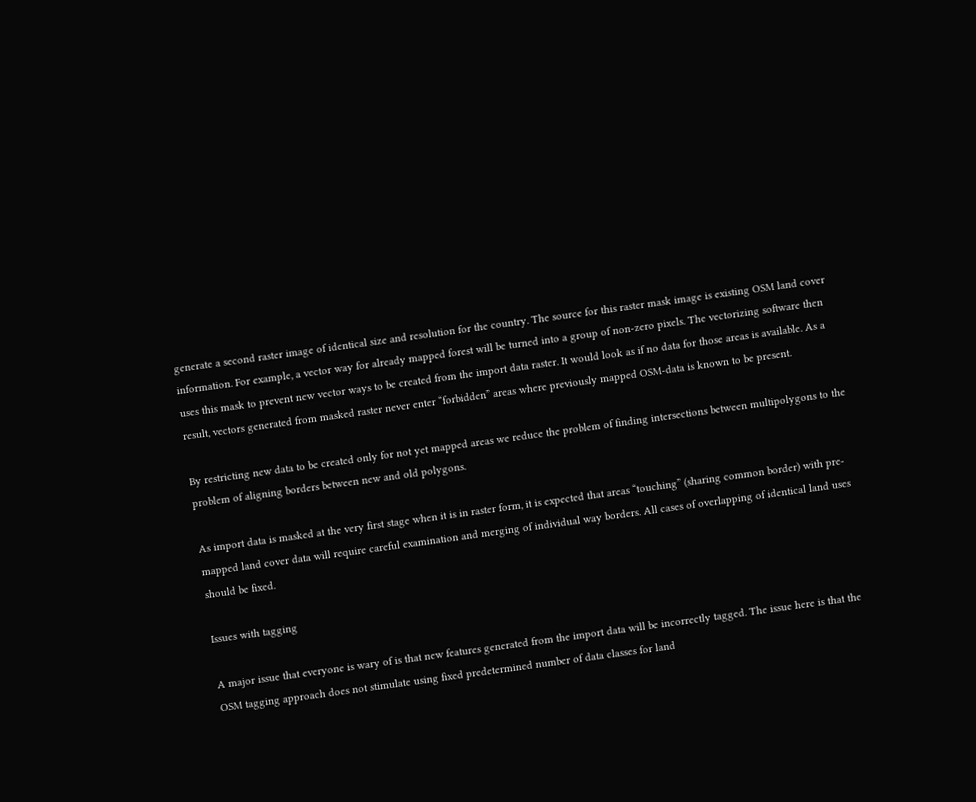generate a second raster image of identical size and resolution for the country. The source for this raster mask image is existing OSM land cover information. For example, a vector way for already mapped forest will be turned into a group of non-zero pixels. The vectorizing software then uses this mask to prevent new vector ways to be created from the import data raster. It would look as if no data for those areas is available. As a result, vectors generated from masked raster never enter “forbidden” areas where previously mapped OSM-data is known to be present.

By restricting new data to be created only for not yet mapped areas we reduce the problem of finding intersections between multipolygons to the problem of aligning borders between new and old polygons.

As import data is masked at the very first stage when it is in raster form, it is expected that areas “touching” (sharing common border) with pre-mapped land cover data will require careful examination and merging of individual way borders. All cases of overlapping of identical land uses should be fixed.

Issues with tagging

A major issue that everyone is wary of is that new features generated from the import data will be incorrectly tagged. The issue here is that the OSM tagging approach does not stimulate using fixed predetermined number of data classes for land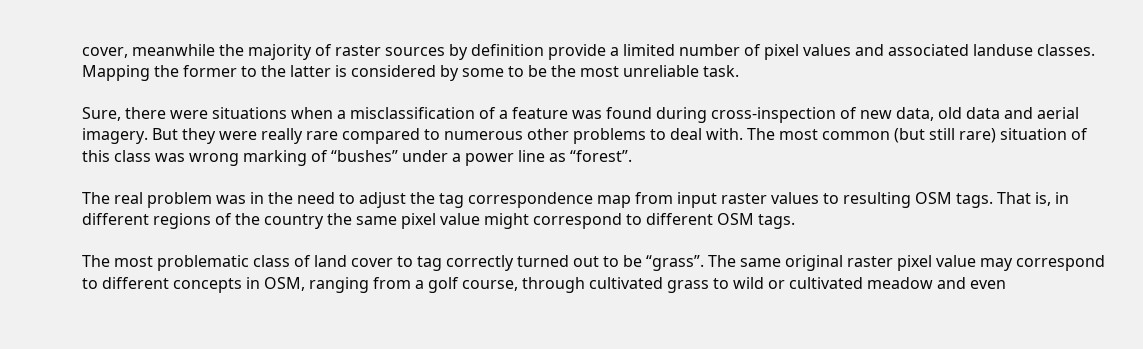cover, meanwhile the majority of raster sources by definition provide a limited number of pixel values and associated landuse classes. Mapping the former to the latter is considered by some to be the most unreliable task.

Sure, there were situations when a misclassification of a feature was found during cross-inspection of new data, old data and aerial imagery. But they were really rare compared to numerous other problems to deal with. The most common (but still rare) situation of this class was wrong marking of “bushes” under a power line as “forest”.

The real problem was in the need to adjust the tag correspondence map from input raster values to resulting OSM tags. That is, in different regions of the country the same pixel value might correspond to different OSM tags.

The most problematic class of land cover to tag correctly turned out to be “grass”. The same original raster pixel value may correspond to different concepts in OSM, ranging from a golf course, through cultivated grass to wild or cultivated meadow and even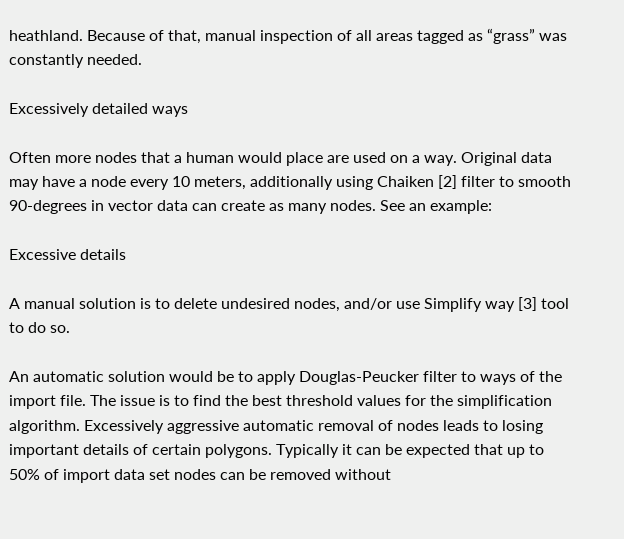heathland. Because of that, manual inspection of all areas tagged as “grass” was constantly needed.

Excessively detailed ways

Often more nodes that a human would place are used on a way. Original data may have a node every 10 meters, additionally using Chaiken [2] filter to smooth 90-degrees in vector data can create as many nodes. See an example:

Excessive details

A manual solution is to delete undesired nodes, and/or use Simplify way [3] tool to do so.

An automatic solution would be to apply Douglas-Peucker filter to ways of the import file. The issue is to find the best threshold values for the simplification algorithm. Excessively aggressive automatic removal of nodes leads to losing important details of certain polygons. Typically it can be expected that up to 50% of import data set nodes can be removed without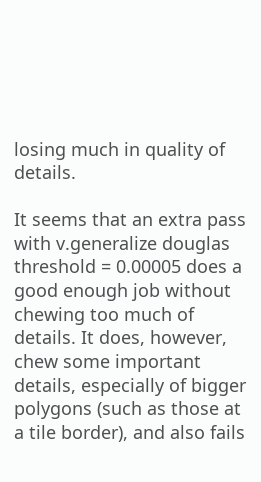losing much in quality of details.

It seems that an extra pass with v.generalize douglas threshold = 0.00005 does a good enough job without chewing too much of details. It does, however, chew some important details, especially of bigger polygons (such as those at a tile border), and also fails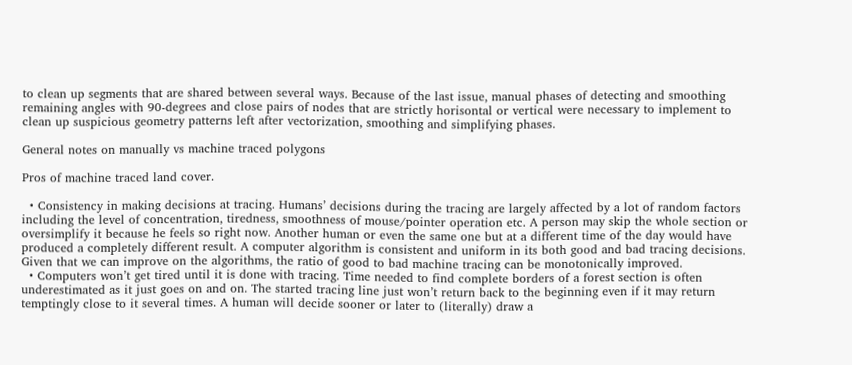to clean up segments that are shared between several ways. Because of the last issue, manual phases of detecting and smoothing remaining angles with 90-degrees and close pairs of nodes that are strictly horisontal or vertical were necessary to implement to clean up suspicious geometry patterns left after vectorization, smoothing and simplifying phases.

General notes on manually vs machine traced polygons

Pros of machine traced land cover.

  • Consistency in making decisions at tracing. Humans’ decisions during the tracing are largely affected by a lot of random factors including the level of concentration, tiredness, smoothness of mouse/pointer operation etc. A person may skip the whole section or oversimplify it because he feels so right now. Another human or even the same one but at a different time of the day would have produced a completely different result. A computer algorithm is consistent and uniform in its both good and bad tracing decisions. Given that we can improve on the algorithms, the ratio of good to bad machine tracing can be monotonically improved.
  • Computers won’t get tired until it is done with tracing. Time needed to find complete borders of a forest section is often underestimated as it just goes on and on. The started tracing line just won’t return back to the beginning even if it may return temptingly close to it several times. A human will decide sooner or later to (literally) draw a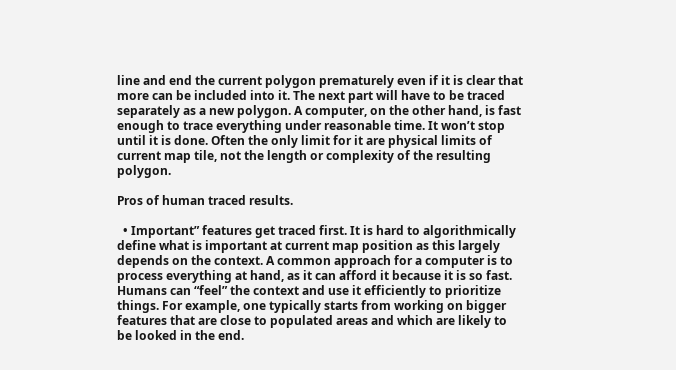line and end the current polygon prematurely even if it is clear that more can be included into it. The next part will have to be traced separately as a new polygon. A computer, on the other hand, is fast enough to trace everything under reasonable time. It won’t stop until it is done. Often the only limit for it are physical limits of current map tile, not the length or complexity of the resulting polygon.

Pros of human traced results.

  • Important” features get traced first. It is hard to algorithmically define what is important at current map position as this largely depends on the context. A common approach for a computer is to process everything at hand, as it can afford it because it is so fast. Humans can “feel” the context and use it efficiently to prioritize things. For example, one typically starts from working on bigger features that are close to populated areas and which are likely to be looked in the end.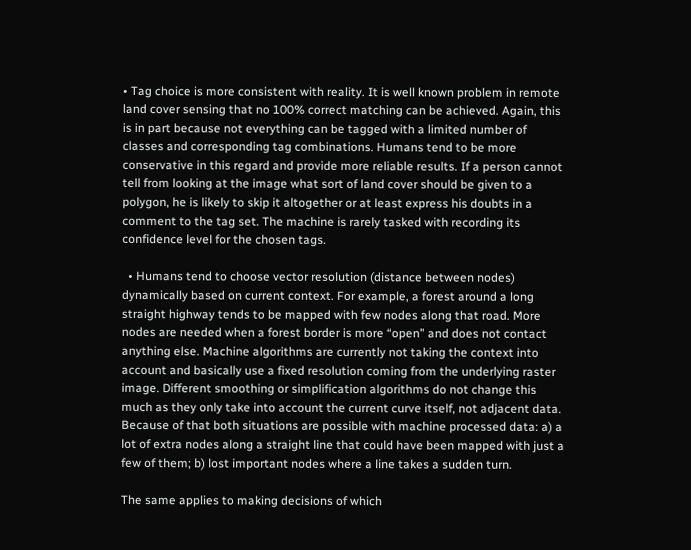• Tag choice is more consistent with reality. It is well known problem in remote land cover sensing that no 100% correct matching can be achieved. Again, this is in part because not everything can be tagged with a limited number of classes and corresponding tag combinations. Humans tend to be more conservative in this regard and provide more reliable results. If a person cannot tell from looking at the image what sort of land cover should be given to a polygon, he is likely to skip it altogether or at least express his doubts in a comment to the tag set. The machine is rarely tasked with recording its confidence level for the chosen tags.

  • Humans tend to choose vector resolution (distance between nodes) dynamically based on current context. For example, a forest around a long straight highway tends to be mapped with few nodes along that road. More nodes are needed when a forest border is more “open” and does not contact anything else. Machine algorithms are currently not taking the context into account and basically use a fixed resolution coming from the underlying raster image. Different smoothing or simplification algorithms do not change this much as they only take into account the current curve itself, not adjacent data. Because of that both situations are possible with machine processed data: a) a lot of extra nodes along a straight line that could have been mapped with just a few of them; b) lost important nodes where a line takes a sudden turn.

The same applies to making decisions of which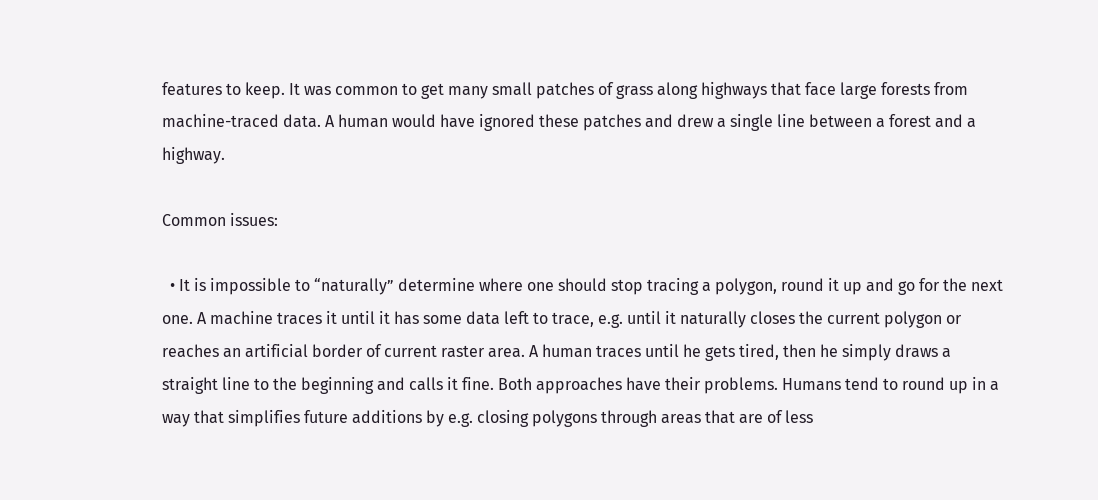features to keep. It was common to get many small patches of grass along highways that face large forests from machine-traced data. A human would have ignored these patches and drew a single line between a forest and a highway.

Common issues:

  • It is impossible to “naturally” determine where one should stop tracing a polygon, round it up and go for the next one. A machine traces it until it has some data left to trace, e.g. until it naturally closes the current polygon or reaches an artificial border of current raster area. A human traces until he gets tired, then he simply draws a straight line to the beginning and calls it fine. Both approaches have their problems. Humans tend to round up in a way that simplifies future additions by e.g. closing polygons through areas that are of less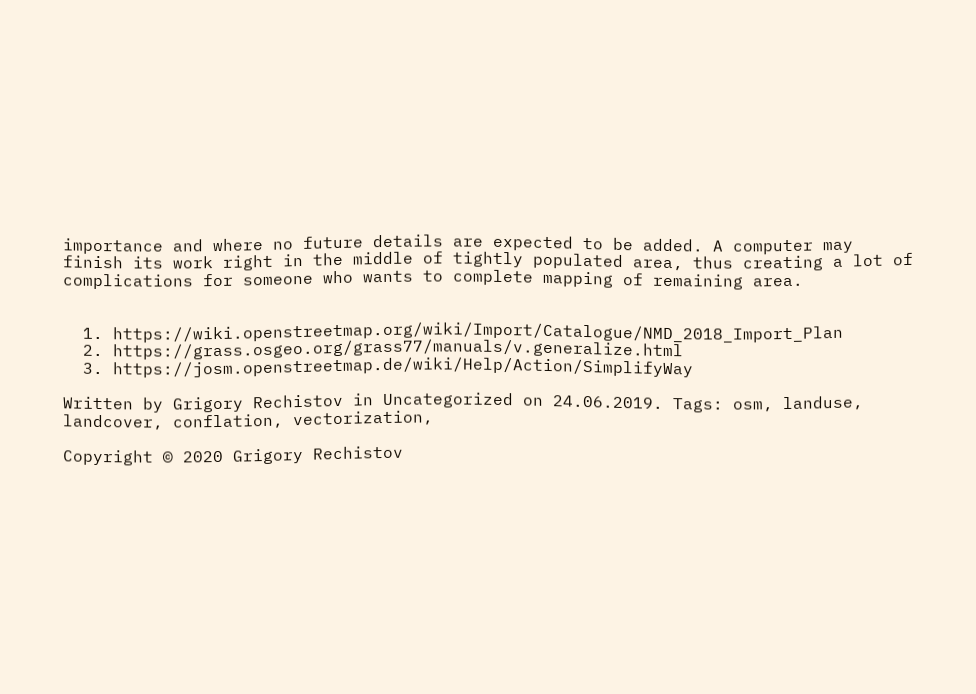importance and where no future details are expected to be added. A computer may finish its work right in the middle of tightly populated area, thus creating a lot of complications for someone who wants to complete mapping of remaining area.


  1. https://wiki.openstreetmap.org/wiki/Import/Catalogue/NMD_2018_Import_Plan
  2. https://grass.osgeo.org/grass77/manuals/v.generalize.html
  3. https://josm.openstreetmap.de/wiki/Help/Action/SimplifyWay

Written by Grigory Rechistov in Uncategorized on 24.06.2019. Tags: osm, landuse, landcover, conflation, vectorization,

Copyright © 2020 Grigory Rechistov